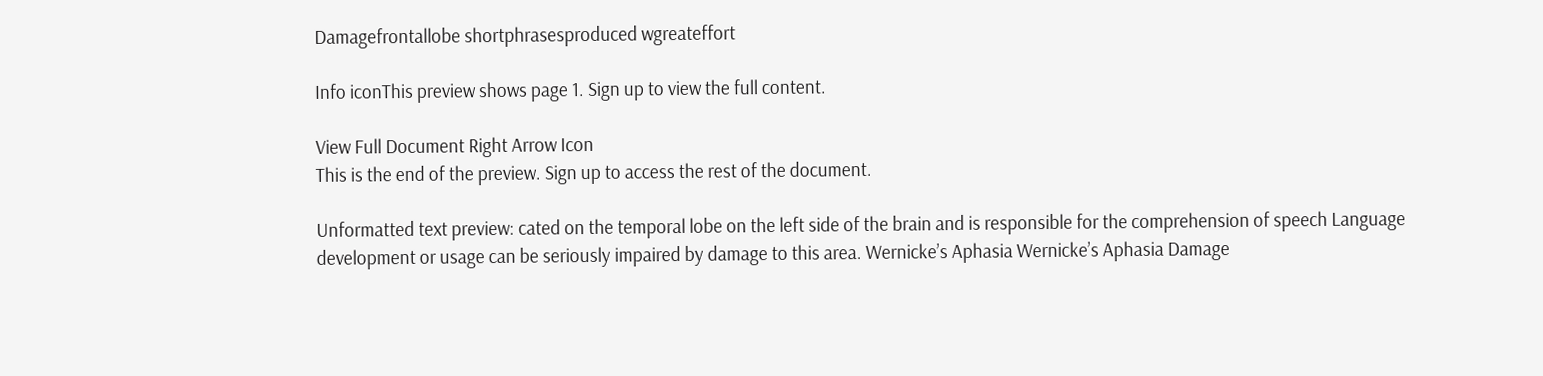Damagefrontallobe shortphrasesproduced wgreateffort

Info iconThis preview shows page 1. Sign up to view the full content.

View Full Document Right Arrow Icon
This is the end of the preview. Sign up to access the rest of the document.

Unformatted text preview: cated on the temporal lobe on the left side of the brain and is responsible for the comprehension of speech Language development or usage can be seriously impaired by damage to this area. Wernicke’s Aphasia Wernicke’s Aphasia Damage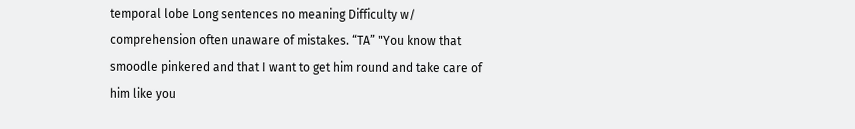temporal lobe Long sentences no meaning Difficulty w/ comprehension often unaware of mistakes. “TA” "You know that smoodle pinkered and that I want to get him round and take care of him like you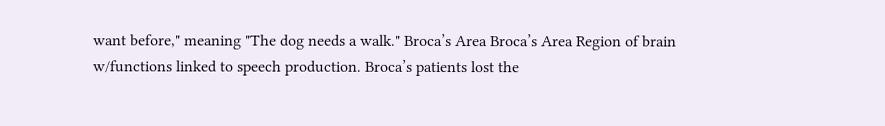want before," meaning "The dog needs a walk." Broca’s Area Broca’s Area Region of brain w/functions linked to speech production. Broca’s patients lost the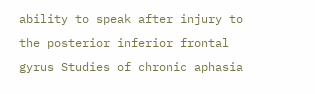ability to speak after injury to the posterior inferior frontal gyrus Studies of chronic aphasia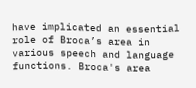have implicated an essential role of Broca’s area in various speech and language functions. Broca's area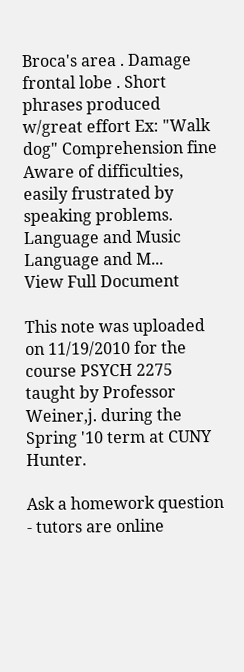Broca's area . Damage frontal lobe . Short phrases produced w/great effort Ex: "Walk dog" Comprehension fine Aware of difficulties, easily frustrated by speaking problems. Language and Music Language and M...
View Full Document

This note was uploaded on 11/19/2010 for the course PSYCH 2275 taught by Professor Weiner,j. during the Spring '10 term at CUNY Hunter.

Ask a homework question - tutors are online